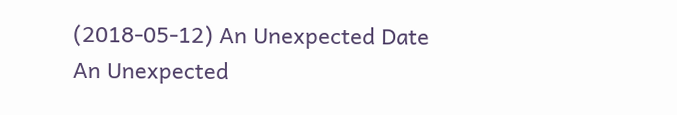(2018-05-12) An Unexpected Date
An Unexpected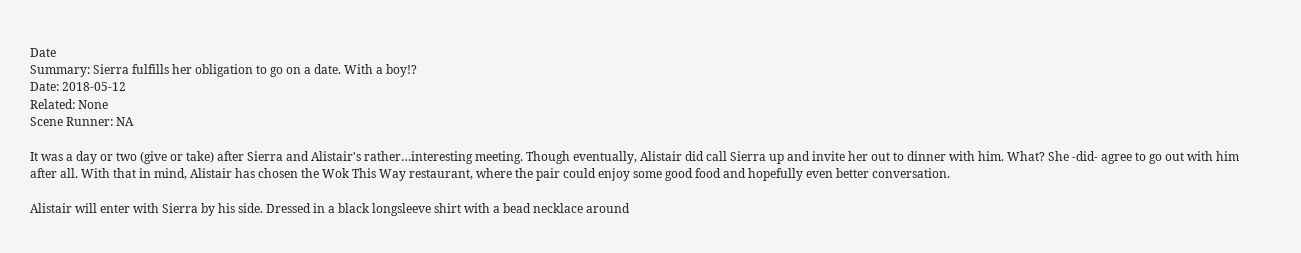Date
Summary: Sierra fulfills her obligation to go on a date. With a boy!?
Date: 2018-05-12
Related: None
Scene Runner: NA

It was a day or two (give or take) after Sierra and Alistair's rather…interesting meeting. Though eventually, Alistair did call Sierra up and invite her out to dinner with him. What? She -did- agree to go out with him after all. With that in mind, Alistair has chosen the Wok This Way restaurant, where the pair could enjoy some good food and hopefully even better conversation.

Alistair will enter with Sierra by his side. Dressed in a black longsleeve shirt with a bead necklace around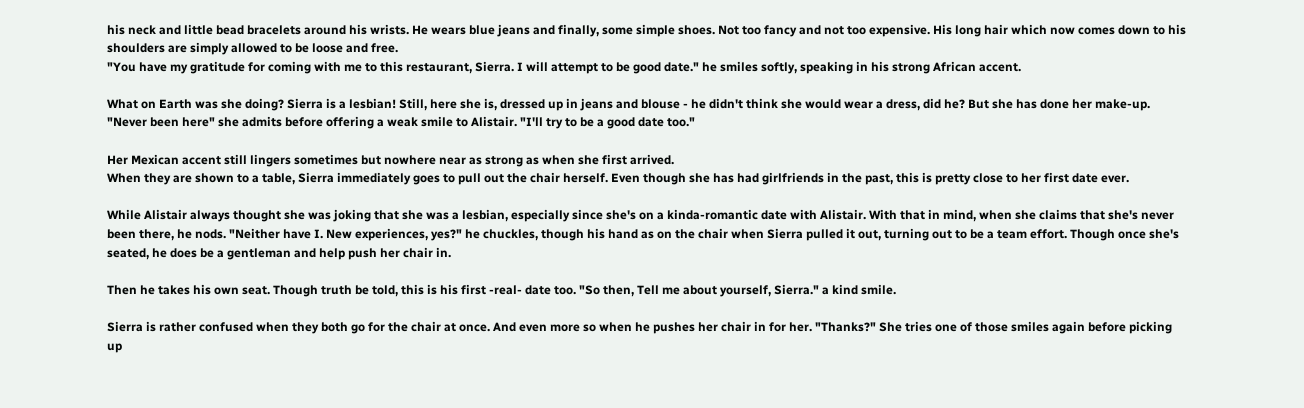his neck and little bead bracelets around his wrists. He wears blue jeans and finally, some simple shoes. Not too fancy and not too expensive. His long hair which now comes down to his shoulders are simply allowed to be loose and free.
"You have my gratitude for coming with me to this restaurant, Sierra. I will attempt to be good date." he smiles softly, speaking in his strong African accent.

What on Earth was she doing? Sierra is a lesbian! Still, here she is, dressed up in jeans and blouse - he didn't think she would wear a dress, did he? But she has done her make-up. "Never been here" she admits before offering a weak smile to Alistair. "I'll try to be a good date too."

Her Mexican accent still lingers sometimes but nowhere near as strong as when she first arrived.
When they are shown to a table, Sierra immediately goes to pull out the chair herself. Even though she has had girlfriends in the past, this is pretty close to her first date ever.

While Alistair always thought she was joking that she was a lesbian, especially since she's on a kinda-romantic date with Alistair. With that in mind, when she claims that she's never been there, he nods. "Neither have I. New experiences, yes?" he chuckles, though his hand as on the chair when Sierra pulled it out, turning out to be a team effort. Though once she's seated, he does be a gentleman and help push her chair in.

Then he takes his own seat. Though truth be told, this is his first -real- date too. "So then, Tell me about yourself, Sierra." a kind smile.

Sierra is rather confused when they both go for the chair at once. And even more so when he pushes her chair in for her. "Thanks?" She tries one of those smiles again before picking up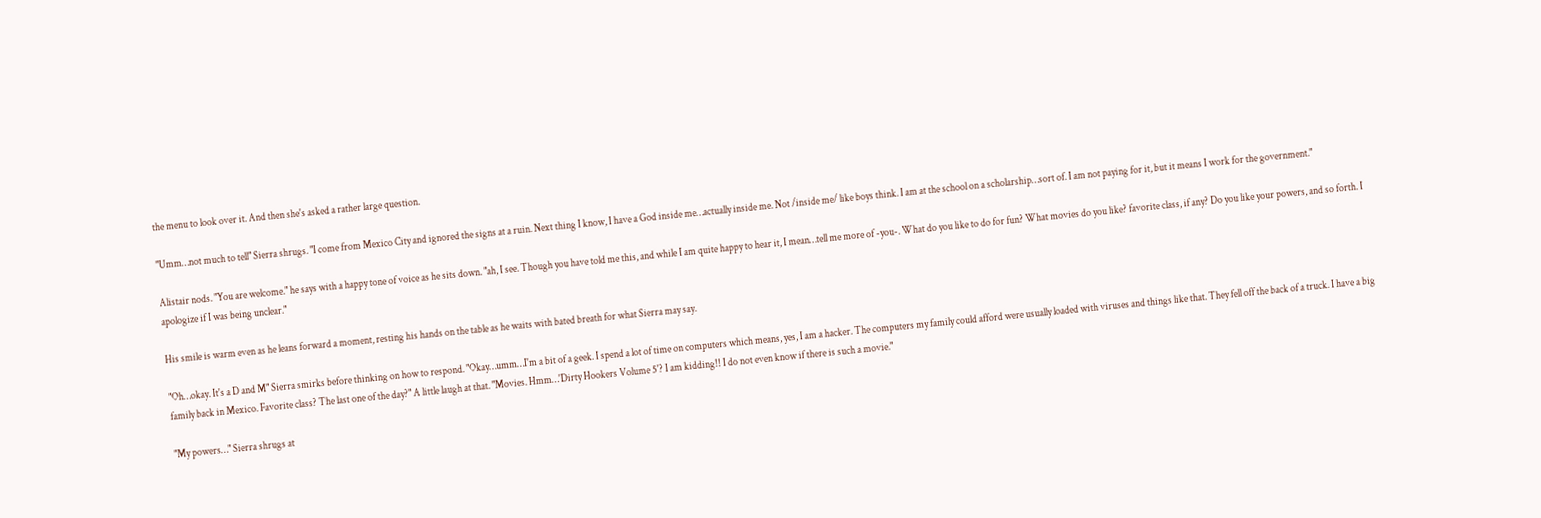the menu to look over it. And then she's asked a rather large question.

"Umm…not much to tell" Sierra shrugs. "I come from Mexico City and ignored the signs at a ruin. Next thing I know, I have a God inside me…actually inside me. Not /inside me/ like boys think. I am at the school on a scholarship…sort of. I am not paying for it, but it means I work for the government."

Alistair nods. "You are welcome." he says with a happy tone of voice as he sits down. "ah, I see. Though you have told me this, and while I am quite happy to hear it, I mean…tell me more of -you-. What do you like to do for fun? What movies do you like? favorite class, if any? Do you like your powers, and so forth. I apologize if I was being unclear."

His smile is warm even as he leans forward a moment, resting his hands on the table as he waits with bated breath for what Sierra may say.

"Oh…okay. It's a D and M" Sierra smirks before thinking on how to respond. "Okay…umm…I'm a bit of a geek. I spend a lot of time on computers which means, yes, I am a hacker. The computers my family could afford were usually loaded with viruses and things like that. They fell off the back of a truck. I have a big family back in Mexico. Favorite class? The last one of the day?" A little laugh at that. "Movies. Hmm…'Dirty Hookers Volume 5'? I am kidding!! I do not even know if there is such a movie."

"My powers…" Sierra shrugs at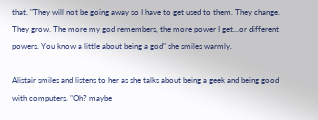that. "They will not be going away so I have to get used to them. They change. They grow. The more my god remembers, the more power I get…or different powers. You know a little about being a god" she smiles warmly.

Alistair smiles and listens to her as she talks about being a geek and being good with computers. "Oh? maybe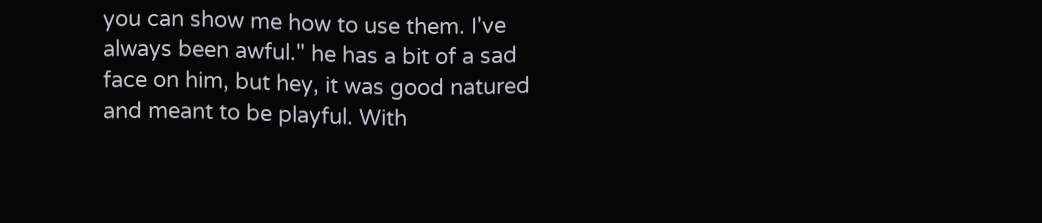you can show me how to use them. I've always been awful." he has a bit of a sad face on him, but hey, it was good natured and meant to be playful. With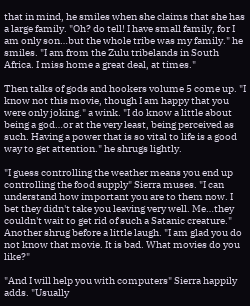that in mind, he smiles when she claims that she has a large family. "Oh? do tell! I have small family, for I am only son…but the whole tribe was my family." he smiles. "I am from the Zulu tribelands in South Africa. I miss home a great deal, at times."

Then talks of gods and hookers volume 5 come up. "I know not this movie, though I am happy that you were only joking." a wink. "I do know a little about being a god…or at the very least, being perceived as such. Having a power that is so vital to life is a good way to get attention." he shrugs lightly.

"I guess controlling the weather means you end up controlling the food supply" Sierra muses. "I can understand how important you are to them now. I bet they didn't take you leaving very well. Me…they couldn't wait to get rid of such a Satanic creature." Another shrug before a little laugh. "I am glad you do not know that movie. It is bad. What movies do you like?"

"And I will help you with computers" Sierra happily adds. "Usually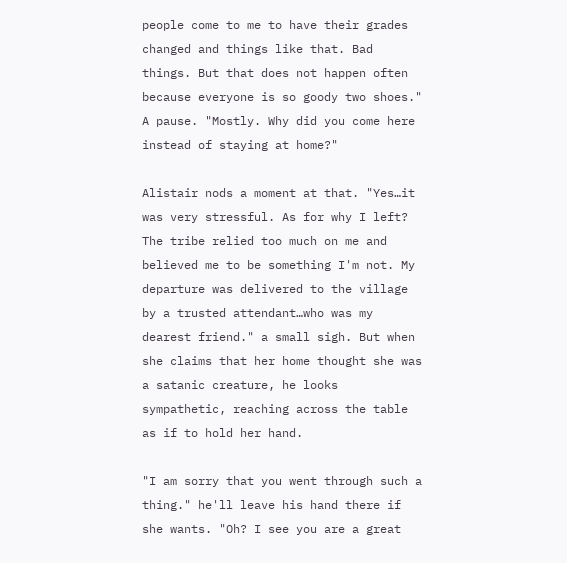people come to me to have their grades changed and things like that. Bad things. But that does not happen often because everyone is so goody two shoes." A pause. "Mostly. Why did you come here instead of staying at home?"

Alistair nods a moment at that. "Yes…it was very stressful. As for why I left? The tribe relied too much on me and believed me to be something I'm not. My departure was delivered to the village by a trusted attendant…who was my dearest friend." a small sigh. But when she claims that her home thought she was a satanic creature, he looks sympathetic, reaching across the table as if to hold her hand.

"I am sorry that you went through such a thing." he'll leave his hand there if she wants. "Oh? I see you are a great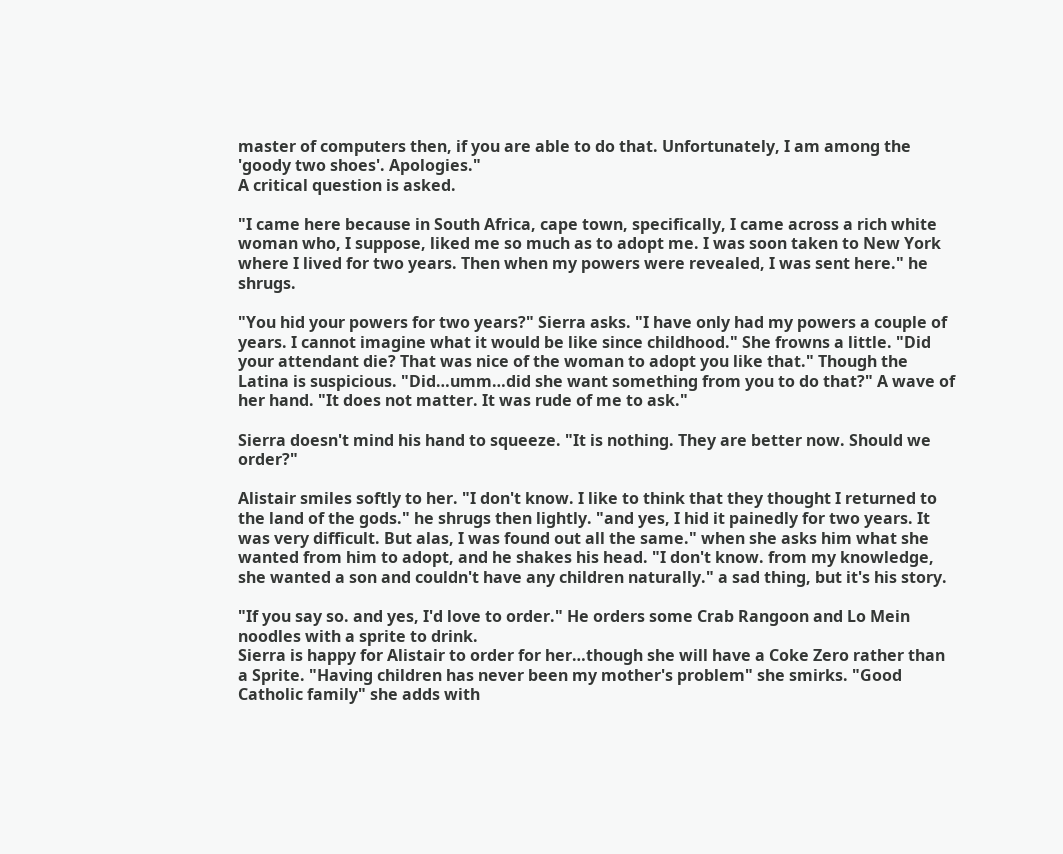master of computers then, if you are able to do that. Unfortunately, I am among the 'goody two shoes'. Apologies."
A critical question is asked.

"I came here because in South Africa, cape town, specifically, I came across a rich white woman who, I suppose, liked me so much as to adopt me. I was soon taken to New York where I lived for two years. Then when my powers were revealed, I was sent here." he shrugs.

"You hid your powers for two years?" Sierra asks. "I have only had my powers a couple of years. I cannot imagine what it would be like since childhood." She frowns a little. "Did your attendant die? That was nice of the woman to adopt you like that." Though the Latina is suspicious. "Did…umm…did she want something from you to do that?" A wave of her hand. "It does not matter. It was rude of me to ask."

Sierra doesn't mind his hand to squeeze. "It is nothing. They are better now. Should we order?"

Alistair smiles softly to her. "I don't know. I like to think that they thought I returned to the land of the gods." he shrugs then lightly. "and yes, I hid it painedly for two years. It was very difficult. But alas, I was found out all the same." when she asks him what she wanted from him to adopt, and he shakes his head. "I don't know. from my knowledge, she wanted a son and couldn't have any children naturally." a sad thing, but it's his story.

"If you say so. and yes, I'd love to order." He orders some Crab Rangoon and Lo Mein noodles with a sprite to drink.
Sierra is happy for Alistair to order for her…though she will have a Coke Zero rather than a Sprite. "Having children has never been my mother's problem" she smirks. "Good Catholic family" she adds with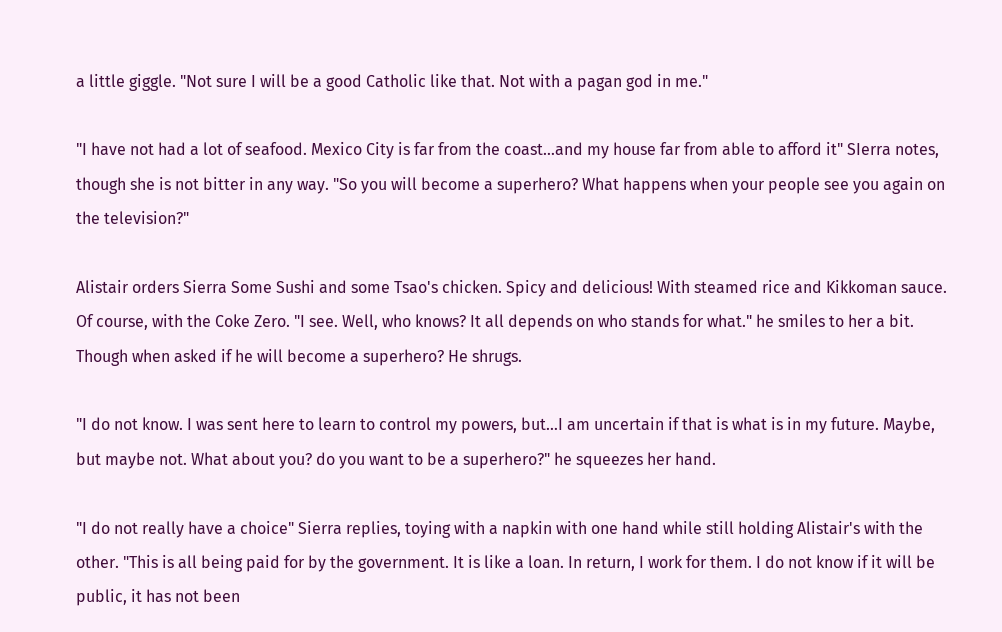a little giggle. "Not sure I will be a good Catholic like that. Not with a pagan god in me."

"I have not had a lot of seafood. Mexico City is far from the coast…and my house far from able to afford it" SIerra notes, though she is not bitter in any way. "So you will become a superhero? What happens when your people see you again on the television?"

Alistair orders Sierra Some Sushi and some Tsao's chicken. Spicy and delicious! With steamed rice and Kikkoman sauce. Of course, with the Coke Zero. "I see. Well, who knows? It all depends on who stands for what." he smiles to her a bit. Though when asked if he will become a superhero? He shrugs.

"I do not know. I was sent here to learn to control my powers, but…I am uncertain if that is what is in my future. Maybe, but maybe not. What about you? do you want to be a superhero?" he squeezes her hand.

"I do not really have a choice" Sierra replies, toying with a napkin with one hand while still holding Alistair's with the other. "This is all being paid for by the government. It is like a loan. In return, I work for them. I do not know if it will be public, it has not been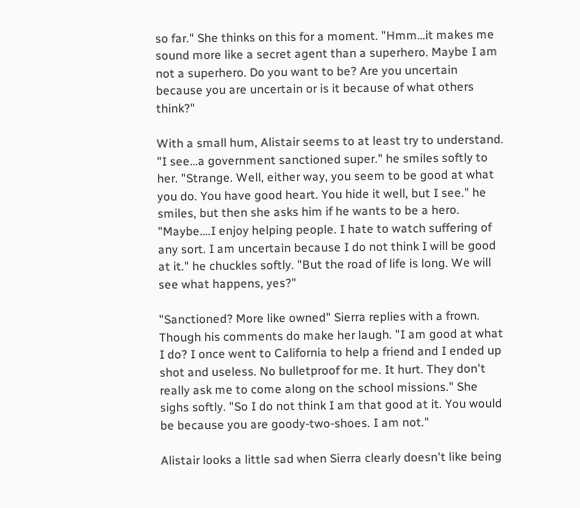so far." She thinks on this for a moment. "Hmm…it makes me sound more like a secret agent than a superhero. Maybe I am not a superhero. Do you want to be? Are you uncertain because you are uncertain or is it because of what others think?"

With a small hum, Alistair seems to at least try to understand. "I see…a government sanctioned super." he smiles softly to her. "Strange. Well, either way, you seem to be good at what you do. You have good heart. You hide it well, but I see." he smiles, but then she asks him if he wants to be a hero. "Maybe….I enjoy helping people. I hate to watch suffering of any sort. I am uncertain because I do not think I will be good at it." he chuckles softly. "But the road of life is long. We will see what happens, yes?"

"Sanctioned? More like owned" Sierra replies with a frown. Though his comments do make her laugh. "I am good at what I do? I once went to California to help a friend and I ended up shot and useless. No bulletproof for me. It hurt. They don't really ask me to come along on the school missions." She sighs softly. "So I do not think I am that good at it. You would be because you are goody-two-shoes. I am not."

Alistair looks a little sad when Sierra clearly doesn't like being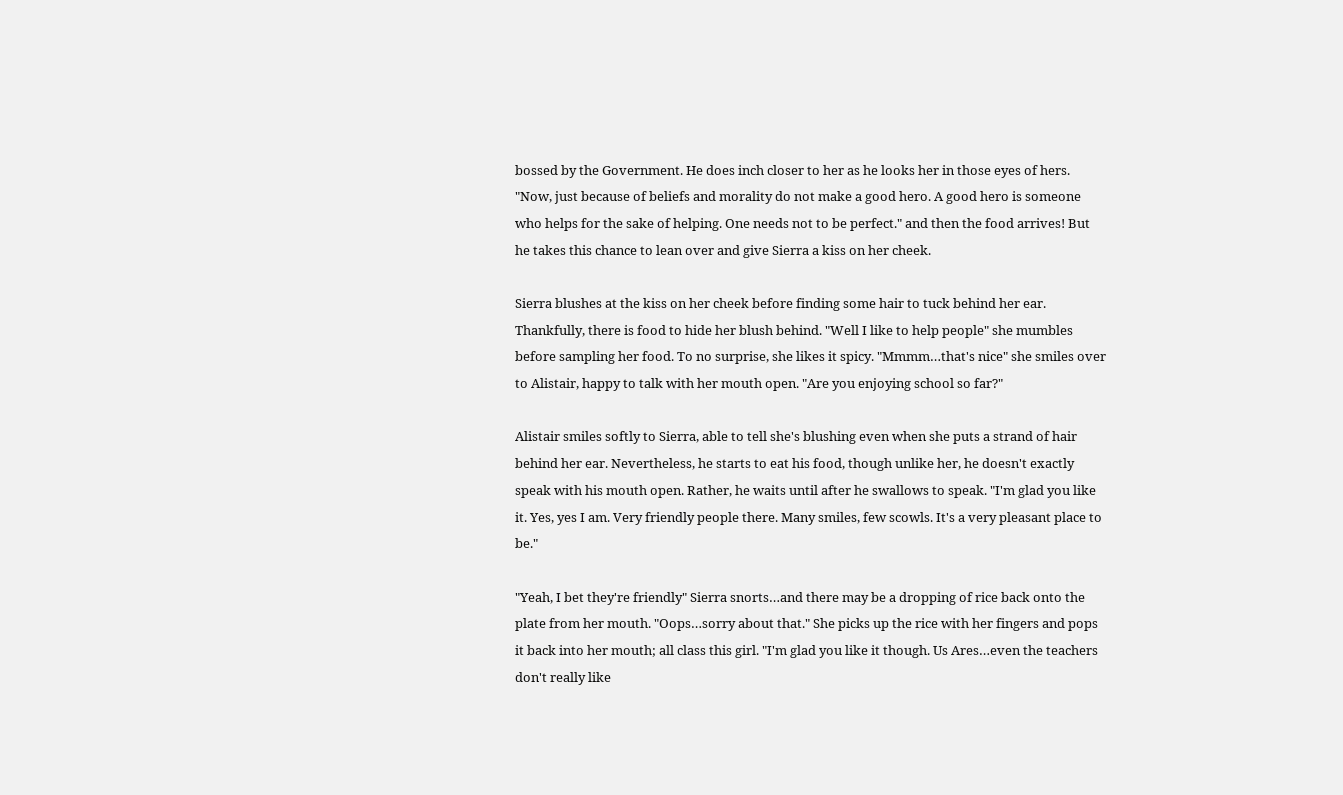bossed by the Government. He does inch closer to her as he looks her in those eyes of hers. "Now, just because of beliefs and morality do not make a good hero. A good hero is someone who helps for the sake of helping. One needs not to be perfect." and then the food arrives! But he takes this chance to lean over and give Sierra a kiss on her cheek.

Sierra blushes at the kiss on her cheek before finding some hair to tuck behind her ear. Thankfully, there is food to hide her blush behind. "Well I like to help people" she mumbles before sampling her food. To no surprise, she likes it spicy. "Mmmm…that's nice" she smiles over to Alistair, happy to talk with her mouth open. "Are you enjoying school so far?"

Alistair smiles softly to Sierra, able to tell she's blushing even when she puts a strand of hair behind her ear. Nevertheless, he starts to eat his food, though unlike her, he doesn't exactly speak with his mouth open. Rather, he waits until after he swallows to speak. "I'm glad you like it. Yes, yes I am. Very friendly people there. Many smiles, few scowls. It's a very pleasant place to be."

"Yeah, I bet they're friendly" Sierra snorts…and there may be a dropping of rice back onto the plate from her mouth. "Oops…sorry about that." She picks up the rice with her fingers and pops it back into her mouth; all class this girl. "I'm glad you like it though. Us Ares…even the teachers don't really like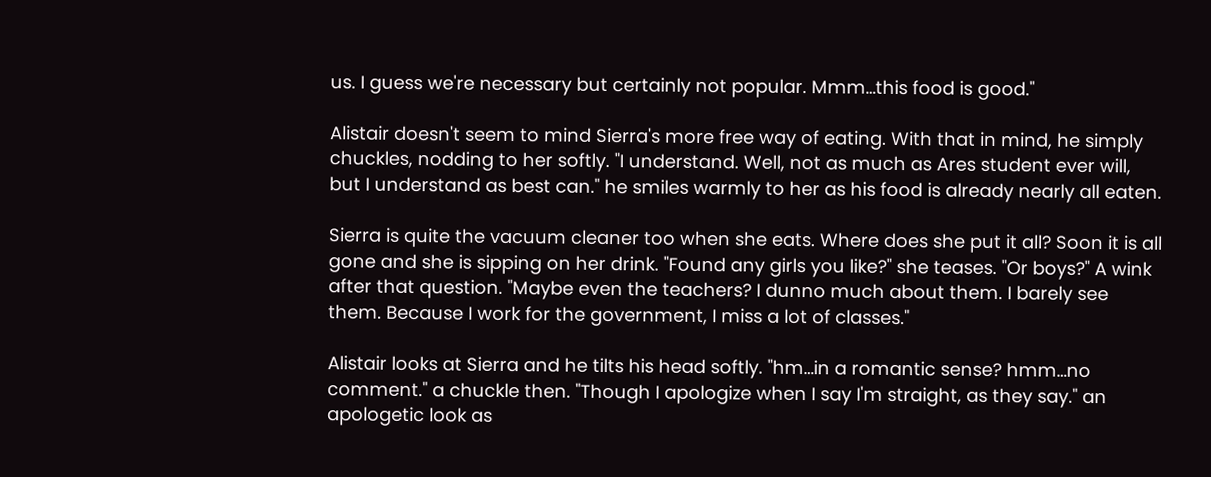us. I guess we're necessary but certainly not popular. Mmm…this food is good."

Alistair doesn't seem to mind Sierra's more free way of eating. With that in mind, he simply chuckles, nodding to her softly. "I understand. Well, not as much as Ares student ever will, but I understand as best can." he smiles warmly to her as his food is already nearly all eaten.

Sierra is quite the vacuum cleaner too when she eats. Where does she put it all? Soon it is all gone and she is sipping on her drink. "Found any girls you like?" she teases. "Or boys?" A wink after that question. "Maybe even the teachers? I dunno much about them. I barely see them. Because I work for the government, I miss a lot of classes."

Alistair looks at Sierra and he tilts his head softly. "hm…in a romantic sense? hmm…no comment." a chuckle then. "Though I apologize when I say I'm straight, as they say." an apologetic look as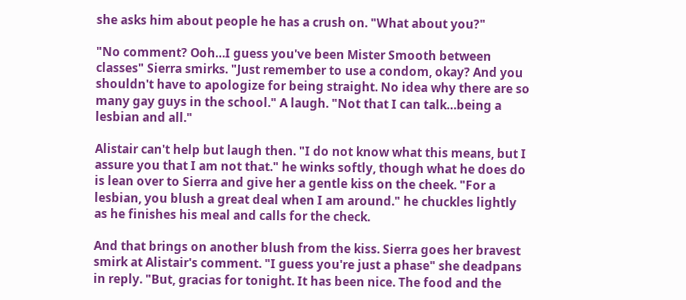she asks him about people he has a crush on. "What about you?"

"No comment? Ooh…I guess you've been Mister Smooth between classes" Sierra smirks. "Just remember to use a condom, okay? And you shouldn't have to apologize for being straight. No idea why there are so many gay guys in the school." A laugh. "Not that I can talk…being a lesbian and all."

Alistair can't help but laugh then. "I do not know what this means, but I assure you that I am not that." he winks softly, though what he does do is lean over to Sierra and give her a gentle kiss on the cheek. "For a lesbian, you blush a great deal when I am around." he chuckles lightly as he finishes his meal and calls for the check.

And that brings on another blush from the kiss. Sierra goes her bravest smirk at Alistair's comment. "I guess you're just a phase" she deadpans in reply. "But, gracias for tonight. It has been nice. The food and the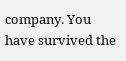company. You have survived the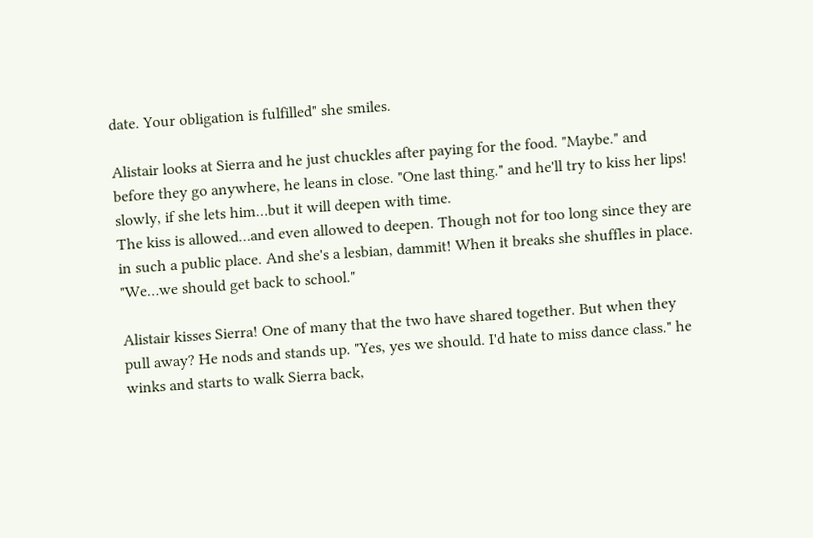date. Your obligation is fulfilled" she smiles.

Alistair looks at Sierra and he just chuckles after paying for the food. "Maybe." and before they go anywhere, he leans in close. "One last thing." and he'll try to kiss her lips! slowly, if she lets him…but it will deepen with time.
The kiss is allowed…and even allowed to deepen. Though not for too long since they are in such a public place. And she's a lesbian, dammit! When it breaks she shuffles in place. "We…we should get back to school."

Alistair kisses Sierra! One of many that the two have shared together. But when they pull away? He nods and stands up. "Yes, yes we should. I'd hate to miss dance class." he winks and starts to walk Sierra back,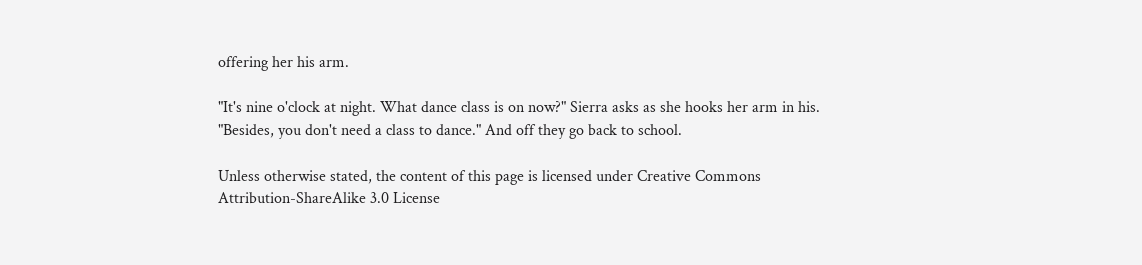offering her his arm.

"It's nine o'clock at night. What dance class is on now?" Sierra asks as she hooks her arm in his. "Besides, you don't need a class to dance." And off they go back to school.

Unless otherwise stated, the content of this page is licensed under Creative Commons Attribution-ShareAlike 3.0 License